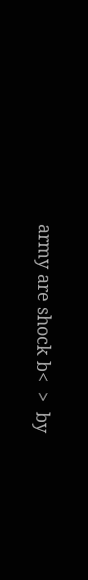army are shock b<  >  by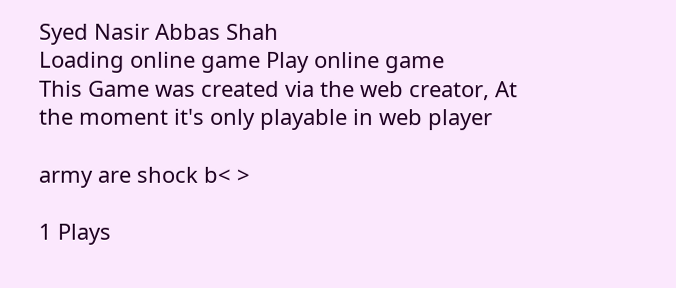Syed Nasir Abbas Shah
Loading online game Play online game
This Game was created via the web creator, At the moment it's only playable in web player

army are shock b< >

1 Plays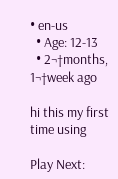• en-us
  • Age: 12-13
  • 2¬†months, 1¬†week ago

hi this my first time using

Play Next: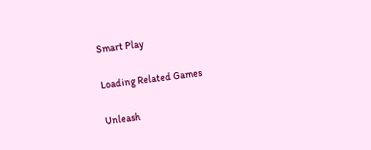Smart Play

Loading Related Games

Unleash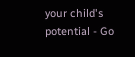your child's potential - Go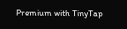Premium with TinyTap